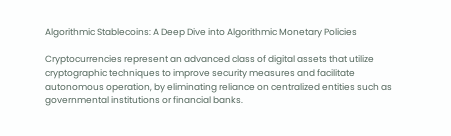Algorithmic Stablecoins: A Deep Dive into Algorithmic Monetary Policies

Cryptocurrencies represent an advanced class of digital assets that utilize cryptographic techniques to improve security measures and facilitate autonomous operation, by eliminating reliance on centralized entities such as governmental institutions or financial banks.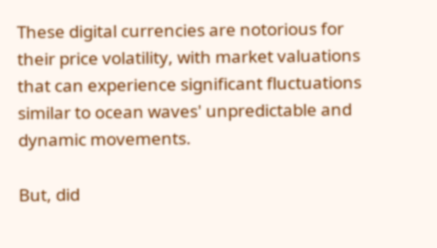These digital currencies are notorious for their price volatility, with market valuations that can experience significant fluctuations similar to ocean waves' unpredictable and dynamic movements.

But, did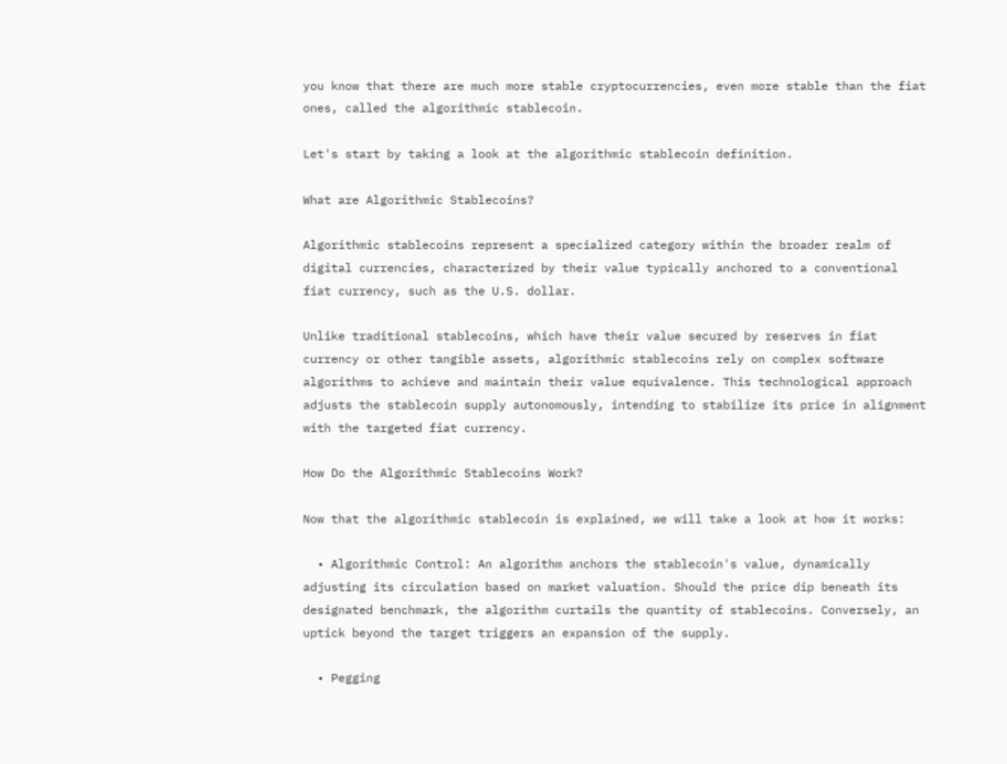you know that there are much more stable cryptocurrencies, even more stable than the fiat ones, called the algorithmic stablecoin.

Let's start by taking a look at the algorithmic stablecoin definition.

What are Algorithmic Stablecoins?

Algorithmic stablecoins represent a specialized category within the broader realm of digital currencies, characterized by their value typically anchored to a conventional fiat currency, such as the U.S. dollar.

Unlike traditional stablecoins, which have their value secured by reserves in fiat currency or other tangible assets, algorithmic stablecoins rely on complex software algorithms to achieve and maintain their value equivalence. This technological approach adjusts the stablecoin supply autonomously, intending to stabilize its price in alignment with the targeted fiat currency.

How Do the Algorithmic Stablecoins Work?

Now that the algorithmic stablecoin is explained, we will take a look at how it works:

  • Algorithmic Control: An algorithm anchors the stablecoin's value, dynamically adjusting its circulation based on market valuation. Should the price dip beneath its designated benchmark, the algorithm curtails the quantity of stablecoins. Conversely, an uptick beyond the target triggers an expansion of the supply.

  • Pegging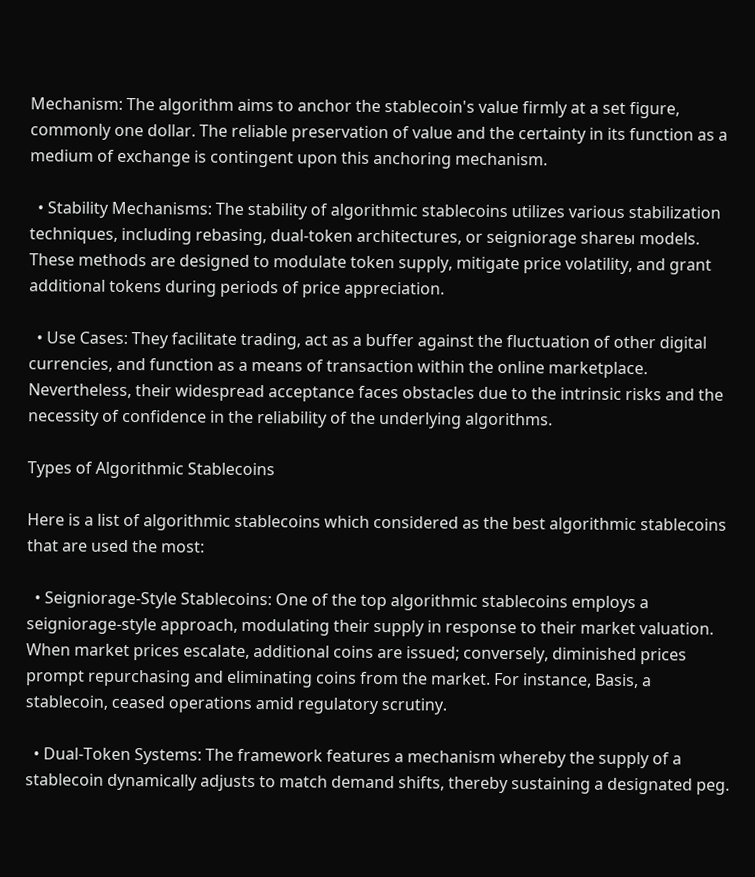Mechanism: The algorithm aims to anchor the stablecoin's value firmly at a set figure, commonly one dollar. The reliable preservation of value and the certainty in its function as a medium of exchange is contingent upon this anchoring mechanism.

  • Stability Mechanisms: The stability of algorithmic stablecoins utilizes various stabilization techniques, including rebasing, dual-token architectures, or seigniorage shareы models. These methods are designed to modulate token supply, mitigate price volatility, and grant additional tokens during periods of price appreciation.

  • Use Cases: They facilitate trading, act as a buffer against the fluctuation of other digital currencies, and function as a means of transaction within the online marketplace. Nevertheless, their widespread acceptance faces obstacles due to the intrinsic risks and the necessity of confidence in the reliability of the underlying algorithms.

Types of Algorithmic Stablecoins

Here is a list of algorithmic stablecoins which considered as the best algorithmic stablecoins that are used the most:

  • Seigniorage-Style Stablecoins: One of the top algorithmic stablecoins employs a seigniorage-style approach, modulating their supply in response to their market valuation. When market prices escalate, additional coins are issued; conversely, diminished prices prompt repurchasing and eliminating coins from the market. For instance, Basis, a stablecoin, ceased operations amid regulatory scrutiny.

  • Dual-Token Systems: The framework features a mechanism whereby the supply of a stablecoin dynamically adjusts to match demand shifts, thereby sustaining a designated peg.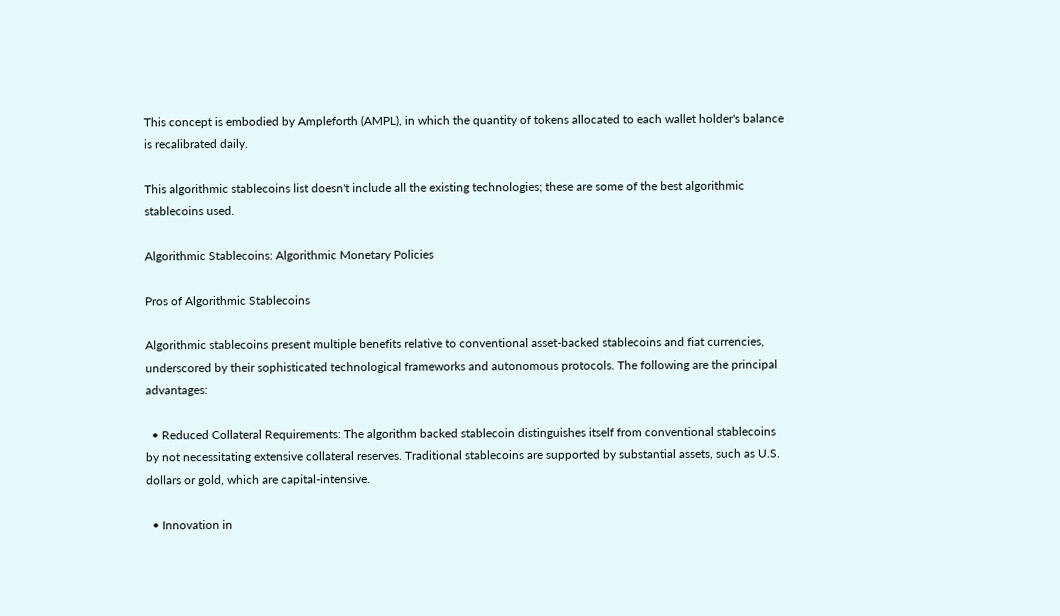This concept is embodied by Ampleforth (AMPL), in which the quantity of tokens allocated to each wallet holder's balance is recalibrated daily.

This algorithmic stablecoins list doesn't include all the existing technologies; these are some of the best algorithmic stablecoins used.

Algorithmic Stablecoins: Algorithmic Monetary Policies

Pros of Algorithmic Stablecoins

Algorithmic stablecoins present multiple benefits relative to conventional asset-backed stablecoins and fiat currencies, underscored by their sophisticated technological frameworks and autonomous protocols. The following are the principal advantages:

  • Reduced Collateral Requirements: The algorithm backed stablecoin distinguishes itself from conventional stablecoins by not necessitating extensive collateral reserves. Traditional stablecoins are supported by substantial assets, such as U.S. dollars or gold, which are capital-intensive.

  • Innovation in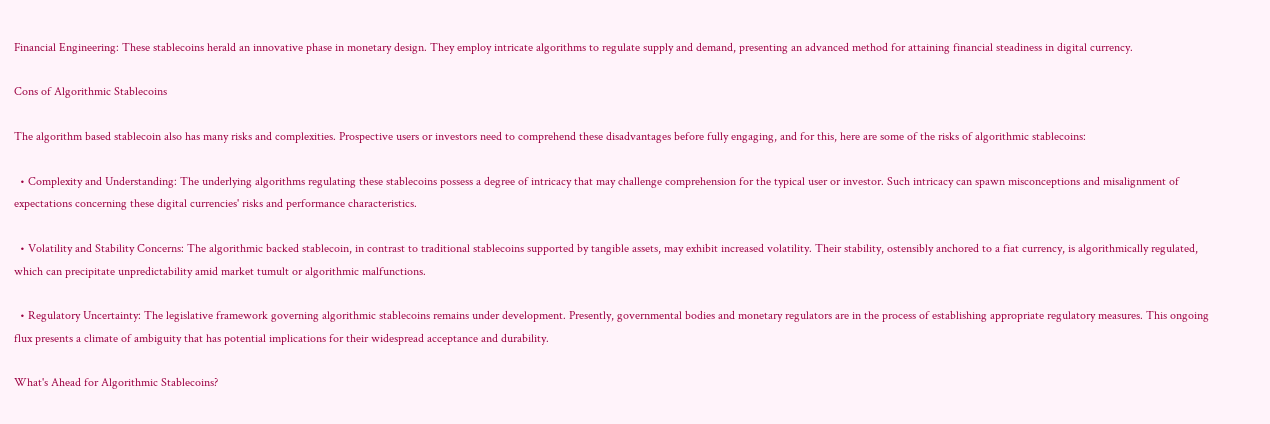Financial Engineering: These stablecoins herald an innovative phase in monetary design. They employ intricate algorithms to regulate supply and demand, presenting an advanced method for attaining financial steadiness in digital currency.

Cons of Algorithmic Stablecoins

The algorithm based stablecoin also has many risks and complexities. Prospective users or investors need to comprehend these disadvantages before fully engaging, and for this, here are some of the risks of algorithmic stablecoins:

  • Complexity and Understanding: The underlying algorithms regulating these stablecoins possess a degree of intricacy that may challenge comprehension for the typical user or investor. Such intricacy can spawn misconceptions and misalignment of expectations concerning these digital currencies' risks and performance characteristics.

  • Volatility and Stability Concerns: The algorithmic backed stablecoin, in contrast to traditional stablecoins supported by tangible assets, may exhibit increased volatility. Their stability, ostensibly anchored to a fiat currency, is algorithmically regulated, which can precipitate unpredictability amid market tumult or algorithmic malfunctions.

  • Regulatory Uncertainty: The legislative framework governing algorithmic stablecoins remains under development. Presently, governmental bodies and monetary regulators are in the process of establishing appropriate regulatory measures. This ongoing flux presents a climate of ambiguity that has potential implications for their widespread acceptance and durability.

What's Ahead for Algorithmic Stablecoins?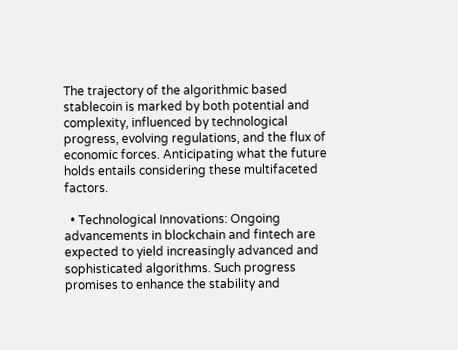The trajectory of the algorithmic based stablecoin is marked by both potential and complexity, influenced by technological progress, evolving regulations, and the flux of economic forces. Anticipating what the future holds entails considering these multifaceted factors.

  • Technological Innovations: Ongoing advancements in blockchain and fintech are expected to yield increasingly advanced and sophisticated algorithms. Such progress promises to enhance the stability and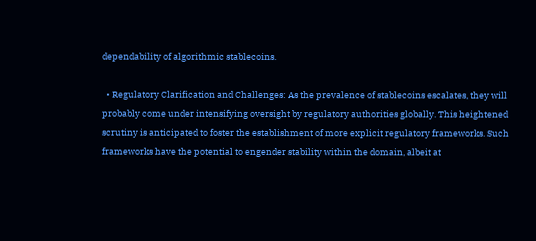dependability of algorithmic stablecoins.

  • Regulatory Clarification and Challenges: As the prevalence of stablecoins escalates, they will probably come under intensifying oversight by regulatory authorities globally. This heightened scrutiny is anticipated to foster the establishment of more explicit regulatory frameworks. Such frameworks have the potential to engender stability within the domain, albeit at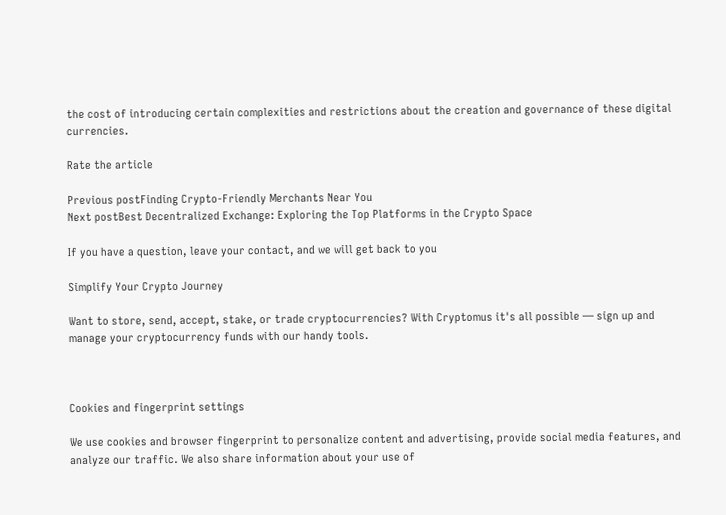the cost of introducing certain complexities and restrictions about the creation and governance of these digital currencies.

Rate the article

Previous postFinding Crypto-Friendly Merchants Near You
Next postBest Decentralized Exchange: Exploring the Top Platforms in the Crypto Space

If you have a question, leave your contact, and we will get back to you

Simplify Your Crypto Journey

Want to store, send, accept, stake, or trade cryptocurrencies? With Cryptomus it's all possible — sign up and manage your cryptocurrency funds with our handy tools.



Cookies and fingerprint settings

We use cookies and browser fingerprint to personalize content and advertising, provide social media features, and analyze our traffic. We also share information about your use of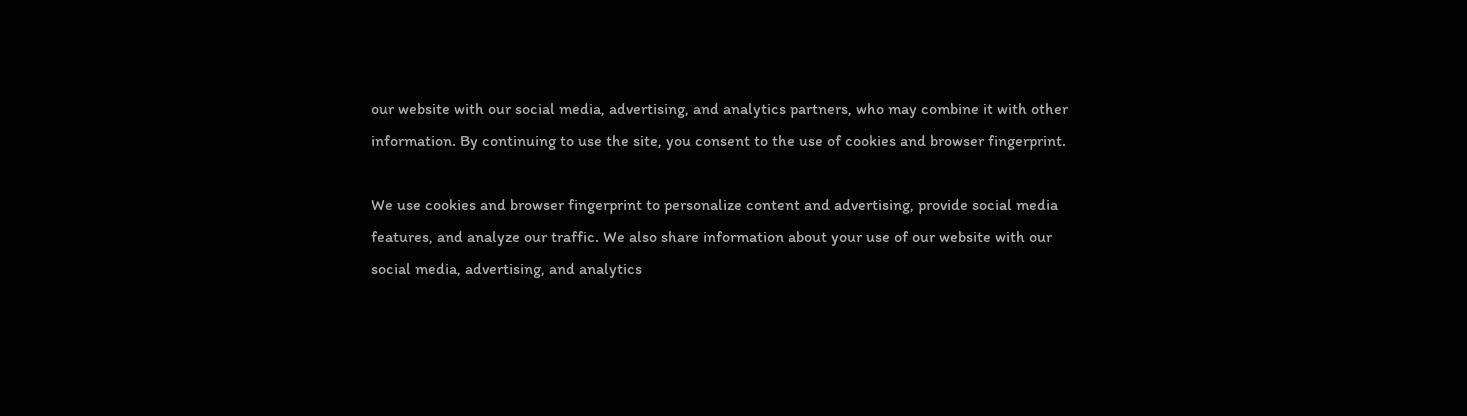our website with our social media, advertising, and analytics partners, who may combine it with other information. By continuing to use the site, you consent to the use of cookies and browser fingerprint.

We use cookies and browser fingerprint to personalize content and advertising, provide social media features, and analyze our traffic. We also share information about your use of our website with our social media, advertising, and analytics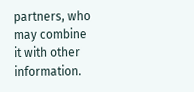partners, who may combine it with other information.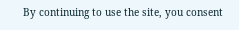By continuing to use the site, you consent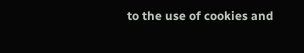to the use of cookies and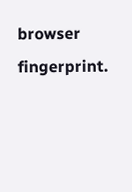browser fingerprint.